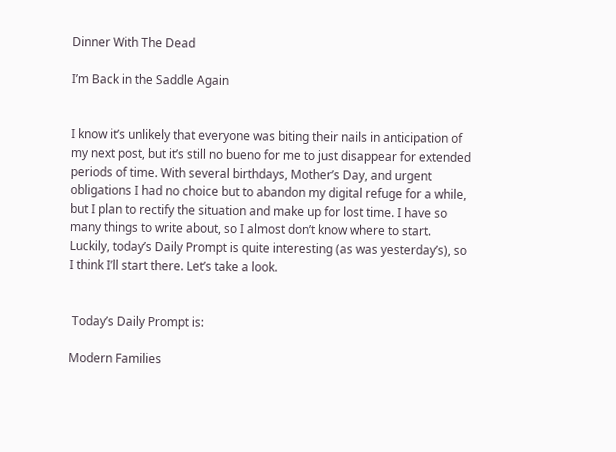Dinner With The Dead

I’m Back in the Saddle Again


I know it’s unlikely that everyone was biting their nails in anticipation of my next post, but it’s still no bueno for me to just disappear for extended periods of time. With several birthdays, Mother’s Day, and urgent obligations I had no choice but to abandon my digital refuge for a while, but I plan to rectify the situation and make up for lost time. I have so many things to write about, so I almost don’t know where to start. Luckily, today’s Daily Prompt is quite interesting (as was yesterday’s), so I think I’ll start there. Let’s take a look.


 Today’s Daily Prompt is:

Modern Families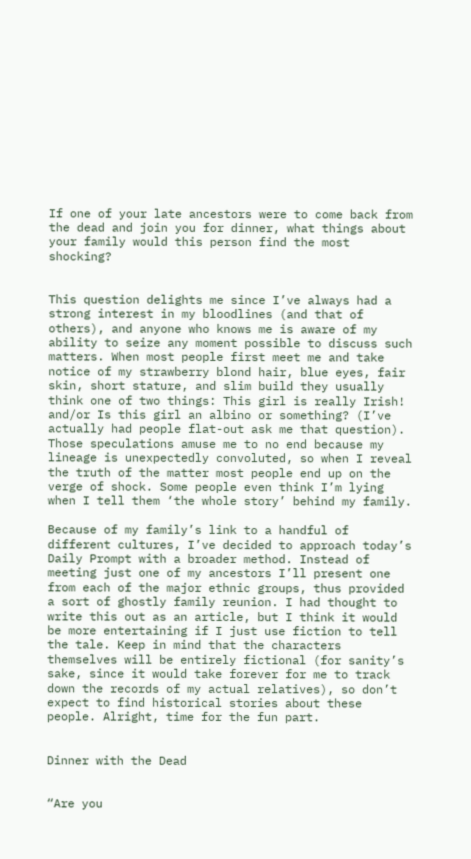If one of your late ancestors were to come back from the dead and join you for dinner, what things about your family would this person find the most shocking?


This question delights me since I’ve always had a strong interest in my bloodlines (and that of others), and anyone who knows me is aware of my ability to seize any moment possible to discuss such matters. When most people first meet me and take notice of my strawberry blond hair, blue eyes, fair skin, short stature, and slim build they usually think one of two things: This girl is really Irish! and/or Is this girl an albino or something? (I’ve actually had people flat-out ask me that question). Those speculations amuse me to no end because my lineage is unexpectedly convoluted, so when I reveal the truth of the matter most people end up on the verge of shock. Some people even think I’m lying when I tell them ‘the whole story’ behind my family.

Because of my family’s link to a handful of different cultures, I’ve decided to approach today’s Daily Prompt with a broader method. Instead of meeting just one of my ancestors I’ll present one from each of the major ethnic groups, thus provided a sort of ghostly family reunion. I had thought to write this out as an article, but I think it would be more entertaining if I just use fiction to tell the tale. Keep in mind that the characters themselves will be entirely fictional (for sanity’s sake, since it would take forever for me to track down the records of my actual relatives), so don’t expect to find historical stories about these people. Alright, time for the fun part.


Dinner with the Dead


“Are you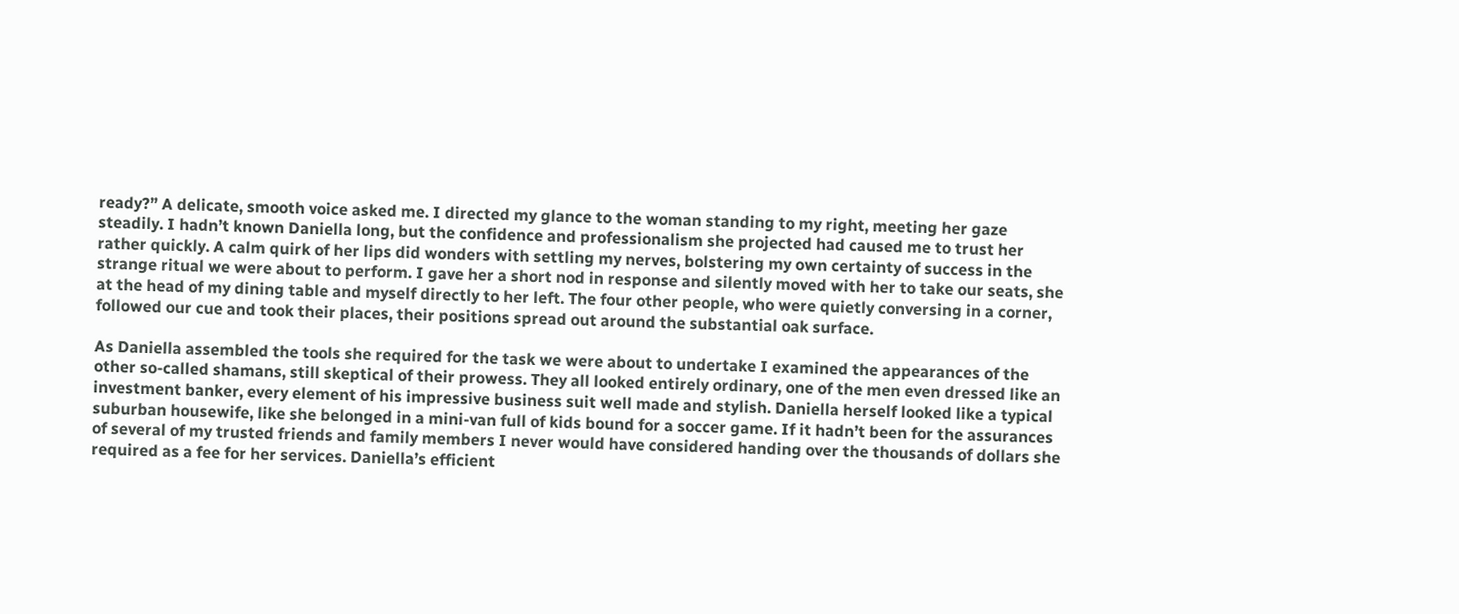ready?” A delicate, smooth voice asked me. I directed my glance to the woman standing to my right, meeting her gaze steadily. I hadn’t known Daniella long, but the confidence and professionalism she projected had caused me to trust her rather quickly. A calm quirk of her lips did wonders with settling my nerves, bolstering my own certainty of success in the strange ritual we were about to perform. I gave her a short nod in response and silently moved with her to take our seats, she at the head of my dining table and myself directly to her left. The four other people, who were quietly conversing in a corner, followed our cue and took their places, their positions spread out around the substantial oak surface.

As Daniella assembled the tools she required for the task we were about to undertake I examined the appearances of the other so-called shamans, still skeptical of their prowess. They all looked entirely ordinary, one of the men even dressed like an investment banker, every element of his impressive business suit well made and stylish. Daniella herself looked like a typical suburban housewife, like she belonged in a mini-van full of kids bound for a soccer game. If it hadn’t been for the assurances of several of my trusted friends and family members I never would have considered handing over the thousands of dollars she required as a fee for her services. Daniella’s efficient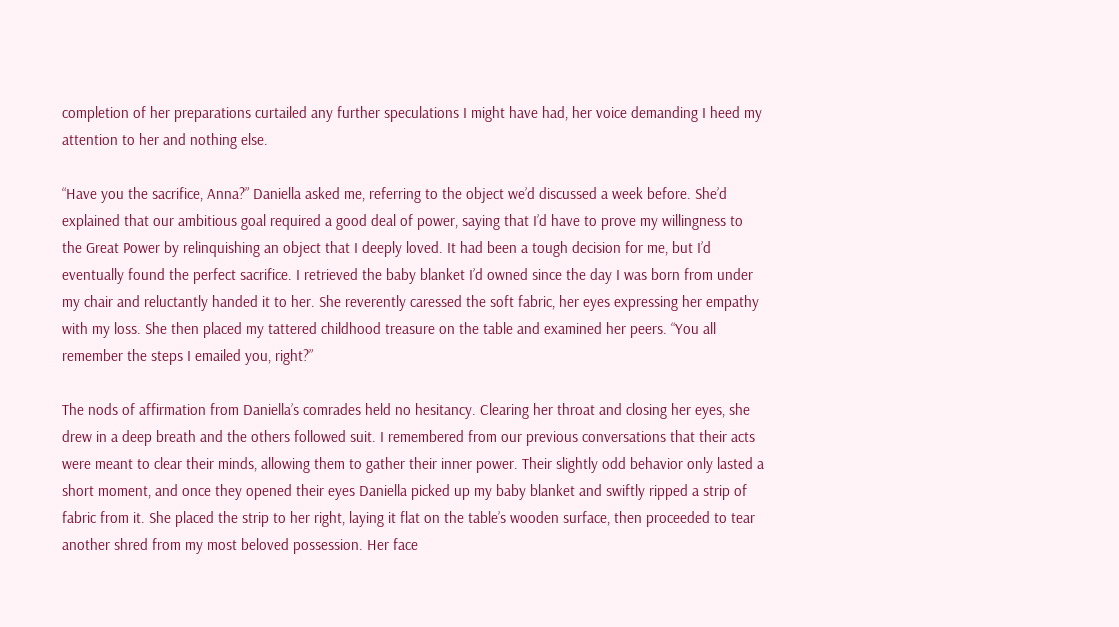completion of her preparations curtailed any further speculations I might have had, her voice demanding I heed my attention to her and nothing else.

“Have you the sacrifice, Anna?” Daniella asked me, referring to the object we’d discussed a week before. She’d explained that our ambitious goal required a good deal of power, saying that I’d have to prove my willingness to the Great Power by relinquishing an object that I deeply loved. It had been a tough decision for me, but I’d eventually found the perfect sacrifice. I retrieved the baby blanket I’d owned since the day I was born from under my chair and reluctantly handed it to her. She reverently caressed the soft fabric, her eyes expressing her empathy with my loss. She then placed my tattered childhood treasure on the table and examined her peers. “You all remember the steps I emailed you, right?”

The nods of affirmation from Daniella’s comrades held no hesitancy. Clearing her throat and closing her eyes, she drew in a deep breath and the others followed suit. I remembered from our previous conversations that their acts were meant to clear their minds, allowing them to gather their inner power. Their slightly odd behavior only lasted a short moment, and once they opened their eyes Daniella picked up my baby blanket and swiftly ripped a strip of fabric from it. She placed the strip to her right, laying it flat on the table’s wooden surface, then proceeded to tear another shred from my most beloved possession. Her face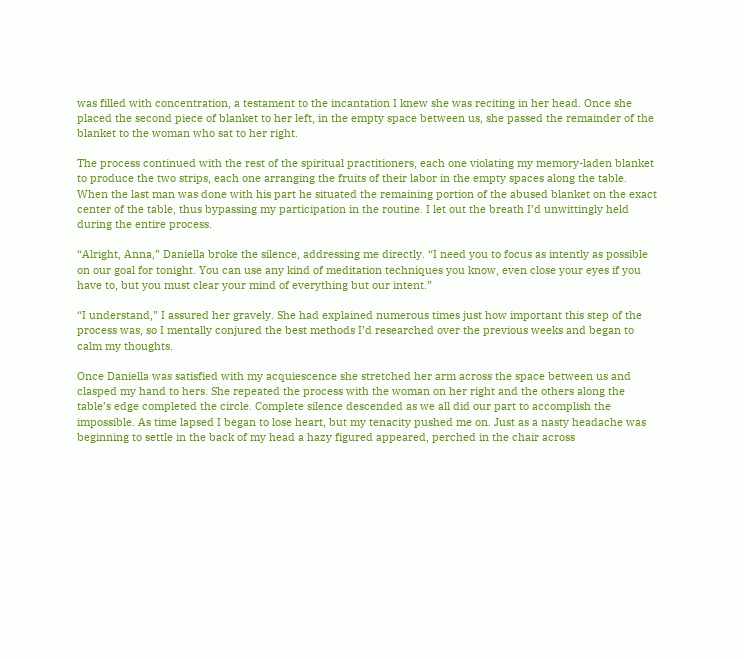was filled with concentration, a testament to the incantation I knew she was reciting in her head. Once she placed the second piece of blanket to her left, in the empty space between us, she passed the remainder of the blanket to the woman who sat to her right.

The process continued with the rest of the spiritual practitioners, each one violating my memory-laden blanket to produce the two strips, each one arranging the fruits of their labor in the empty spaces along the table. When the last man was done with his part he situated the remaining portion of the abused blanket on the exact center of the table, thus bypassing my participation in the routine. I let out the breath I’d unwittingly held during the entire process.

“Alright, Anna,” Daniella broke the silence, addressing me directly. “I need you to focus as intently as possible on our goal for tonight. You can use any kind of meditation techniques you know, even close your eyes if you have to, but you must clear your mind of everything but our intent.”

“I understand,” I assured her gravely. She had explained numerous times just how important this step of the process was, so I mentally conjured the best methods I’d researched over the previous weeks and began to calm my thoughts.

Once Daniella was satisfied with my acquiescence she stretched her arm across the space between us and clasped my hand to hers. She repeated the process with the woman on her right and the others along the table’s edge completed the circle. Complete silence descended as we all did our part to accomplish the impossible. As time lapsed I began to lose heart, but my tenacity pushed me on. Just as a nasty headache was beginning to settle in the back of my head a hazy figured appeared, perched in the chair across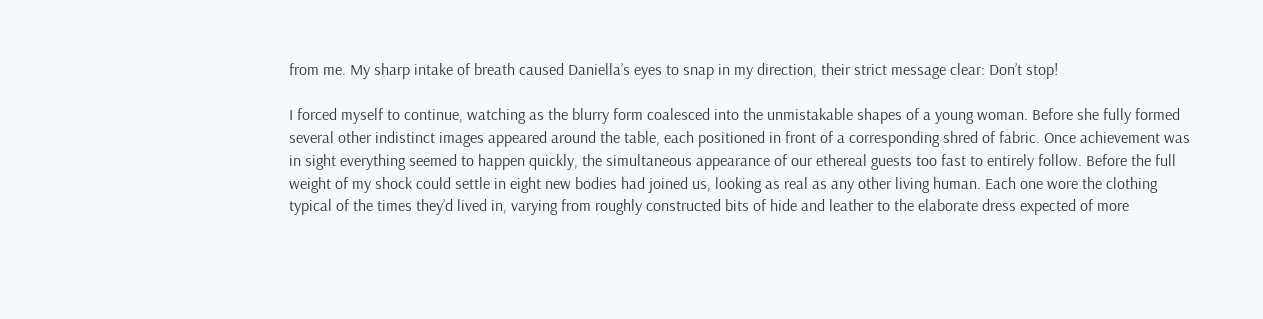from me. My sharp intake of breath caused Daniella’s eyes to snap in my direction, their strict message clear: Don’t stop!

I forced myself to continue, watching as the blurry form coalesced into the unmistakable shapes of a young woman. Before she fully formed several other indistinct images appeared around the table, each positioned in front of a corresponding shred of fabric. Once achievement was in sight everything seemed to happen quickly, the simultaneous appearance of our ethereal guests too fast to entirely follow. Before the full weight of my shock could settle in eight new bodies had joined us, looking as real as any other living human. Each one wore the clothing typical of the times they’d lived in, varying from roughly constructed bits of hide and leather to the elaborate dress expected of more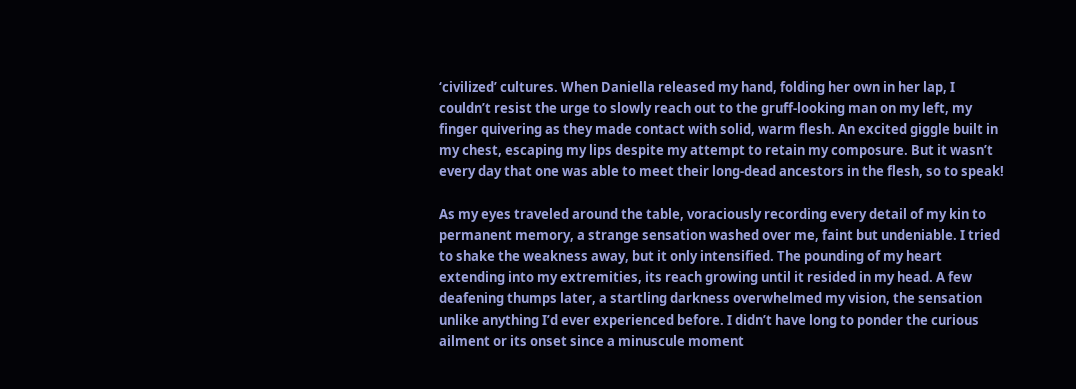‘civilized’ cultures. When Daniella released my hand, folding her own in her lap, I couldn’t resist the urge to slowly reach out to the gruff-looking man on my left, my finger quivering as they made contact with solid, warm flesh. An excited giggle built in my chest, escaping my lips despite my attempt to retain my composure. But it wasn’t every day that one was able to meet their long-dead ancestors in the flesh, so to speak!

As my eyes traveled around the table, voraciously recording every detail of my kin to permanent memory, a strange sensation washed over me, faint but undeniable. I tried to shake the weakness away, but it only intensified. The pounding of my heart extending into my extremities, its reach growing until it resided in my head. A few deafening thumps later, a startling darkness overwhelmed my vision, the sensation unlike anything I’d ever experienced before. I didn’t have long to ponder the curious ailment or its onset since a minuscule moment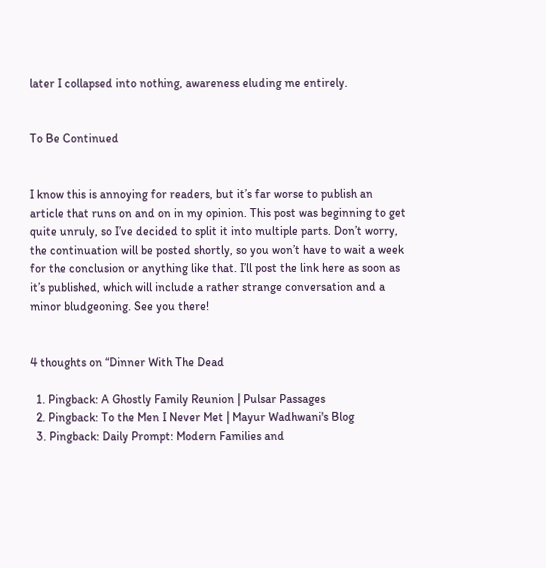later I collapsed into nothing, awareness eluding me entirely.


To Be Continued


I know this is annoying for readers, but it’s far worse to publish an article that runs on and on in my opinion. This post was beginning to get quite unruly, so I’ve decided to split it into multiple parts. Don’t worry, the continuation will be posted shortly, so you won’t have to wait a week for the conclusion or anything like that. I’ll post the link here as soon as it’s published, which will include a rather strange conversation and a minor bludgeoning. See you there!


4 thoughts on “Dinner With The Dead

  1. Pingback: A Ghostly Family Reunion | Pulsar Passages
  2. Pingback: To the Men I Never Met | Mayur Wadhwani's Blog
  3. Pingback: Daily Prompt: Modern Families and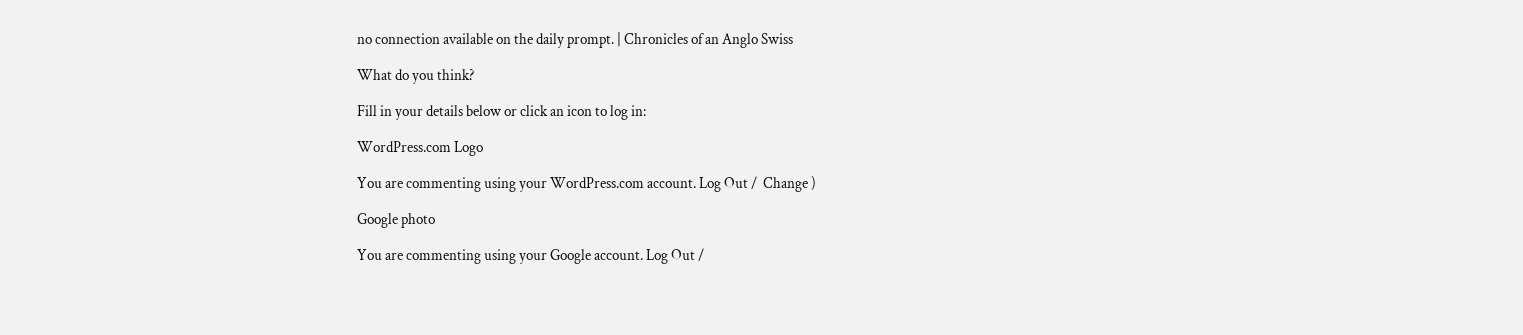no connection available on the daily prompt. | Chronicles of an Anglo Swiss

What do you think?

Fill in your details below or click an icon to log in:

WordPress.com Logo

You are commenting using your WordPress.com account. Log Out /  Change )

Google photo

You are commenting using your Google account. Log Out /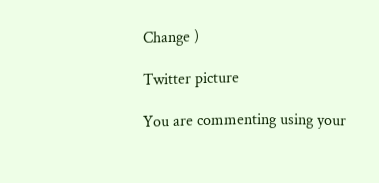Change )

Twitter picture

You are commenting using your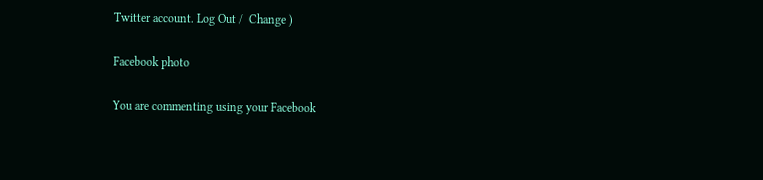Twitter account. Log Out /  Change )

Facebook photo

You are commenting using your Facebook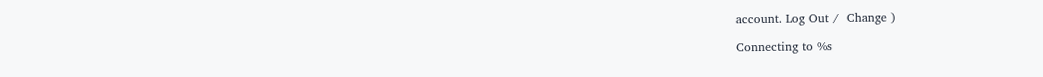account. Log Out /  Change )

Connecting to %s